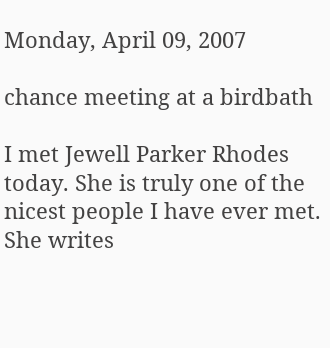Monday, April 09, 2007

chance meeting at a birdbath

I met Jewell Parker Rhodes today. She is truly one of the nicest people I have ever met. She writes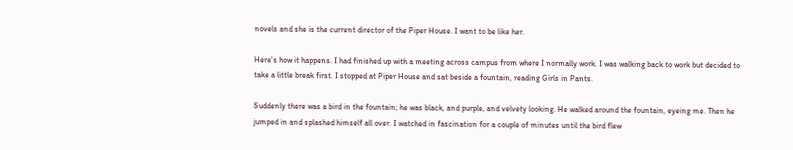novels and she is the current director of the Piper House. I want to be like her.

Here’s how it happens. I had finished up with a meeting across campus from where I normally work. I was walking back to work but decided to take a little break first. I stopped at Piper House and sat beside a fountain, reading Girls in Pants.

Suddenly there was a bird in the fountain; he was black, and purple, and velvety looking. He walked around the fountain, eyeing me. Then he jumped in and splashed himself all over. I watched in fascination for a couple of minutes until the bird flew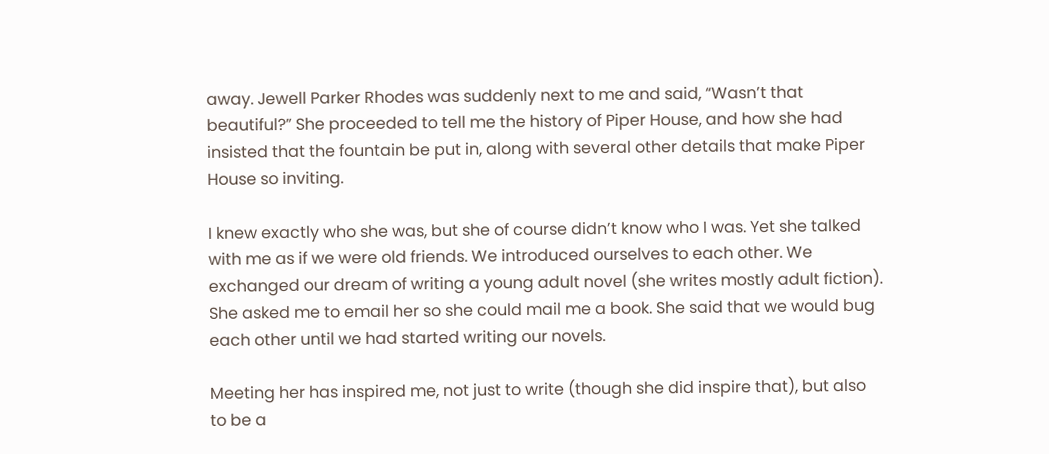away. Jewell Parker Rhodes was suddenly next to me and said, “Wasn’t that beautiful?” She proceeded to tell me the history of Piper House, and how she had insisted that the fountain be put in, along with several other details that make Piper House so inviting.

I knew exactly who she was, but she of course didn’t know who I was. Yet she talked with me as if we were old friends. We introduced ourselves to each other. We exchanged our dream of writing a young adult novel (she writes mostly adult fiction). She asked me to email her so she could mail me a book. She said that we would bug each other until we had started writing our novels.

Meeting her has inspired me, not just to write (though she did inspire that), but also to be a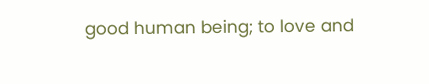good human being; to love and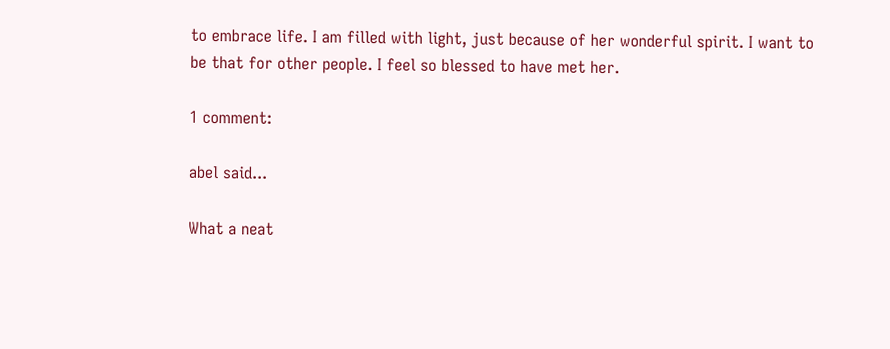to embrace life. I am filled with light, just because of her wonderful spirit. I want to be that for other people. I feel so blessed to have met her.

1 comment:

abel said...

What a neat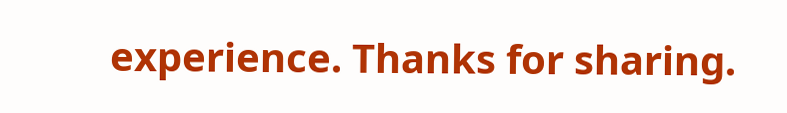experience. Thanks for sharing.